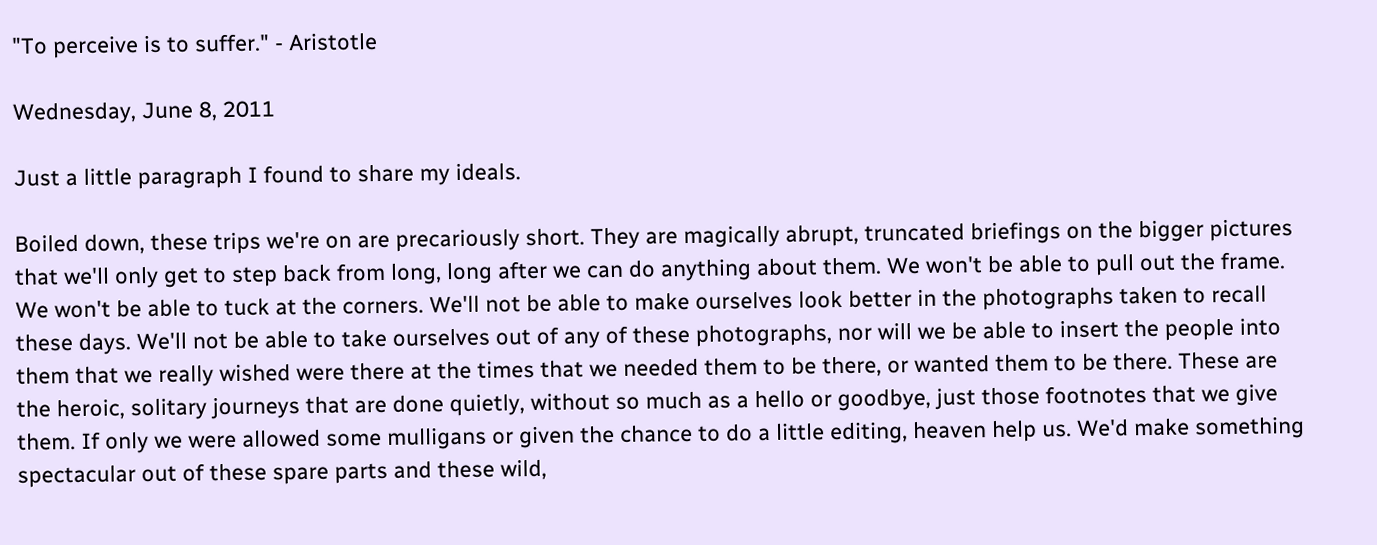"To perceive is to suffer." - Aristotle

Wednesday, June 8, 2011

Just a little paragraph I found to share my ideals.

Boiled down, these trips we're on are precariously short. They are magically abrupt, truncated briefings on the bigger pictures that we'll only get to step back from long, long after we can do anything about them. We won't be able to pull out the frame. We won't be able to tuck at the corners. We'll not be able to make ourselves look better in the photographs taken to recall these days. We'll not be able to take ourselves out of any of these photographs, nor will we be able to insert the people into them that we really wished were there at the times that we needed them to be there, or wanted them to be there. These are the heroic, solitary journeys that are done quietly, without so much as a hello or goodbye, just those footnotes that we give them. If only we were allowed some mulligans or given the chance to do a little editing, heaven help us. We'd make something spectacular out of these spare parts and these wild,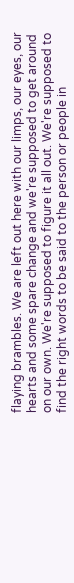flaying brambles. We are left out here with our limps, our eyes, our hearts and some spare change and we're supposed to get around on our own. We're supposed to figure it all out. We're supposed to find the right words to be said to the person or people in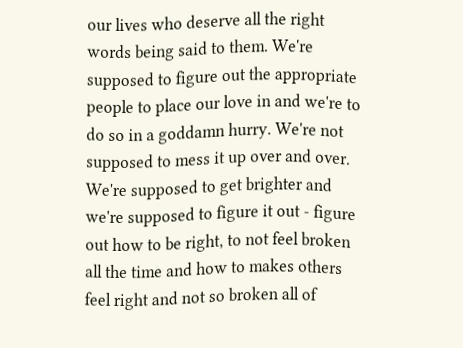our lives who deserve all the right words being said to them. We're supposed to figure out the appropriate people to place our love in and we're to do so in a goddamn hurry. We're not supposed to mess it up over and over. We're supposed to get brighter and we're supposed to figure it out - figure out how to be right, to not feel broken all the time and how to makes others feel right and not so broken all of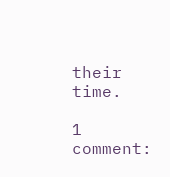their time.

1 comment: